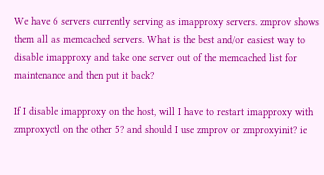We have 6 servers currently serving as imapproxy servers. zmprov shows them all as memcached servers. What is the best and/or easiest way to disable imapproxy and take one server out of the memcached list for maintenance and then put it back?

If I disable imapproxy on the host, will I have to restart imapproxy with zmproxyctl on the other 5? and should I use zmprov or zmproxyinit? ie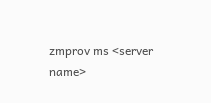zmprov ms <server name>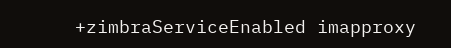+zimbraServiceEnabled imapproxy